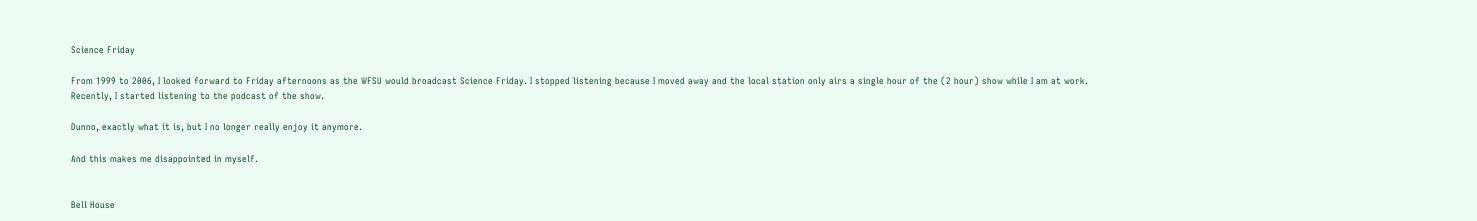Science Friday

From 1999 to 2006, I looked forward to Friday afternoons as the WFSU would broadcast Science Friday. I stopped listening because I moved away and the local station only airs a single hour of the (2 hour) show while I am at work. Recently, I started listening to the podcast of the show.

Dunno, exactly what it is, but I no longer really enjoy it anymore.

And this makes me disappointed in myself.


Bell House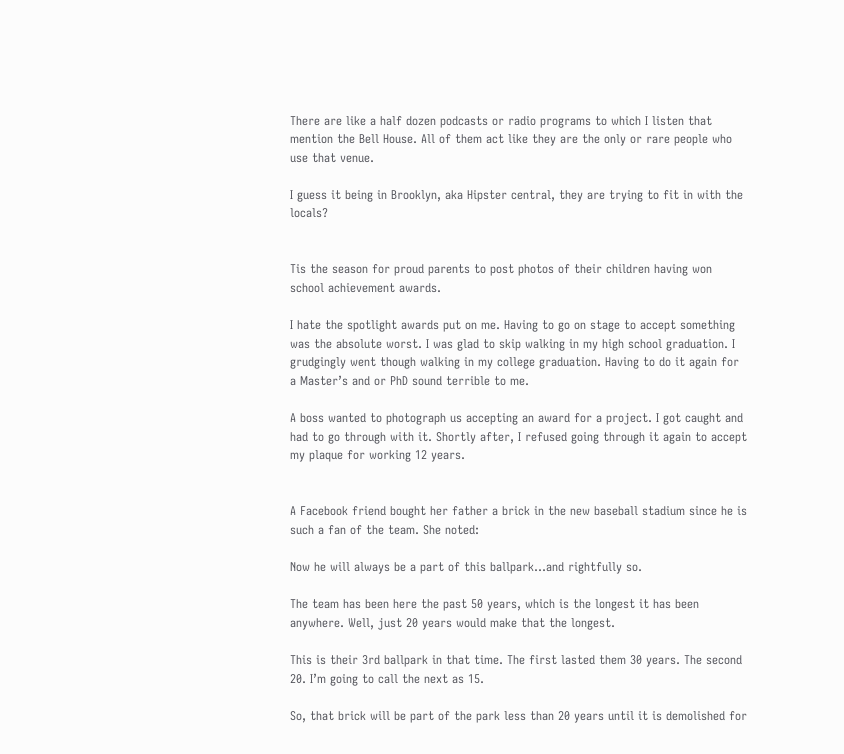There are like a half dozen podcasts or radio programs to which I listen that mention the Bell House. All of them act like they are the only or rare people who use that venue.

I guess it being in Brooklyn, aka Hipster central, they are trying to fit in with the locals?


Tis the season for proud parents to post photos of their children having won school achievement awards.

I hate the spotlight awards put on me. Having to go on stage to accept something was the absolute worst. I was glad to skip walking in my high school graduation. I grudgingly went though walking in my college graduation. Having to do it again for a Master’s and or PhD sound terrible to me.

A boss wanted to photograph us accepting an award for a project. I got caught and had to go through with it. Shortly after, I refused going through it again to accept my plaque for working 12 years.


A Facebook friend bought her father a brick in the new baseball stadium since he is such a fan of the team. She noted:

Now he will always be a part of this ballpark…and rightfully so.

The team has been here the past 50 years, which is the longest it has been anywhere. Well, just 20 years would make that the longest.

This is their 3rd ballpark in that time. The first lasted them 30 years. The second 20. I’m going to call the next as 15.

So, that brick will be part of the park less than 20 years until it is demolished for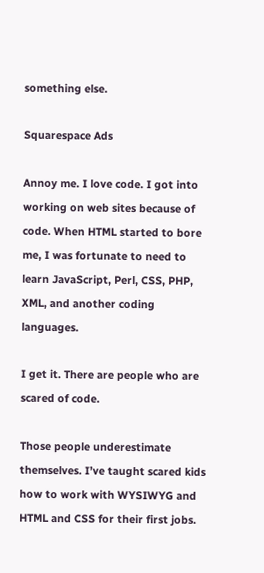something else.

Squarespace Ads

Annoy me. I love code. I got into working on web sites because of code. When HTML started to bore me, I was fortunate to need to learn JavaScript, Perl, CSS, PHP, XML, and another coding languages.

I get it. There are people who are scared of code.

Those people underestimate themselves. I’ve taught scared kids how to work with WYSIWYG and HTML and CSS for their first jobs.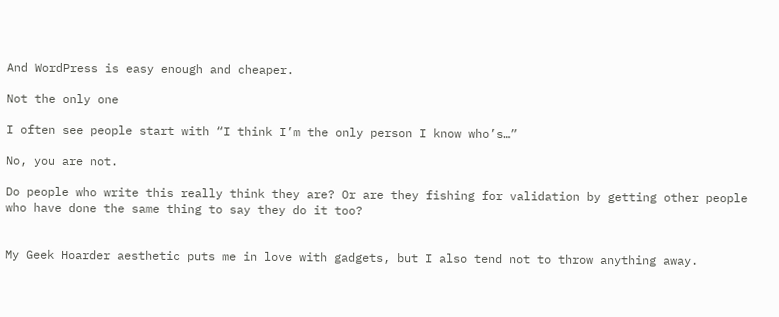And WordPress is easy enough and cheaper.

Not the only one

I often see people start with “I think I’m the only person I know who’s…”

No, you are not.

Do people who write this really think they are? Or are they fishing for validation by getting other people who have done the same thing to say they do it too?


My Geek Hoarder aesthetic puts me in love with gadgets, but I also tend not to throw anything away.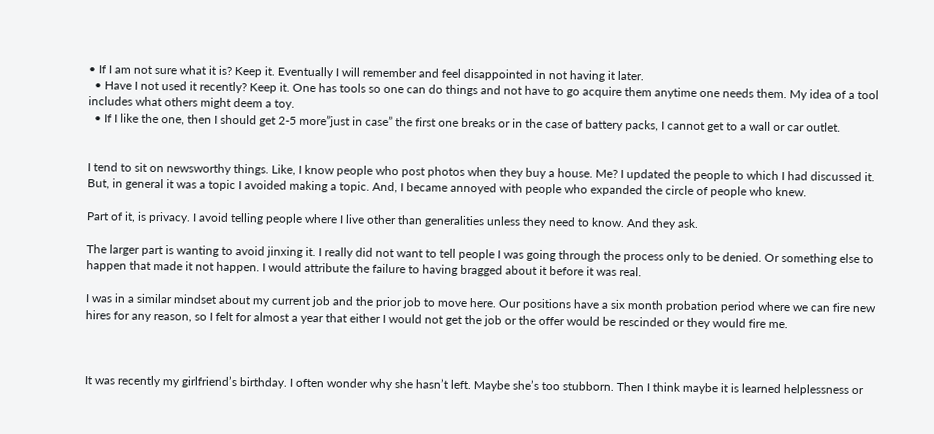• If I am not sure what it is? Keep it. Eventually I will remember and feel disappointed in not having it later.
  • Have I not used it recently? Keep it. One has tools so one can do things and not have to go acquire them anytime one needs them. My idea of a tool includes what others might deem a toy.
  • If I like the one, then I should get 2-5 more”just in case” the first one breaks or in the case of battery packs, I cannot get to a wall or car outlet.


I tend to sit on newsworthy things. Like, I know people who post photos when they buy a house. Me? I updated the people to which I had discussed it. But, in general it was a topic I avoided making a topic. And, I became annoyed with people who expanded the circle of people who knew.

Part of it, is privacy. I avoid telling people where I live other than generalities unless they need to know. And they ask.

The larger part is wanting to avoid jinxing it. I really did not want to tell people I was going through the process only to be denied. Or something else to happen that made it not happen. I would attribute the failure to having bragged about it before it was real.

I was in a similar mindset about my current job and the prior job to move here. Our positions have a six month probation period where we can fire new hires for any reason, so I felt for almost a year that either I would not get the job or the offer would be rescinded or they would fire me.



It was recently my girlfriend’s birthday. I often wonder why she hasn’t left. Maybe she’s too stubborn. Then I think maybe it is learned helplessness or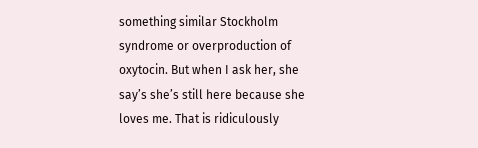something similar Stockholm syndrome or overproduction of oxytocin. But when I ask her, she say’s she’s still here because she loves me. That is ridiculously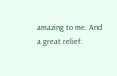amazing to me. And a great relief.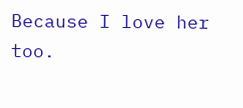Because I love her too.